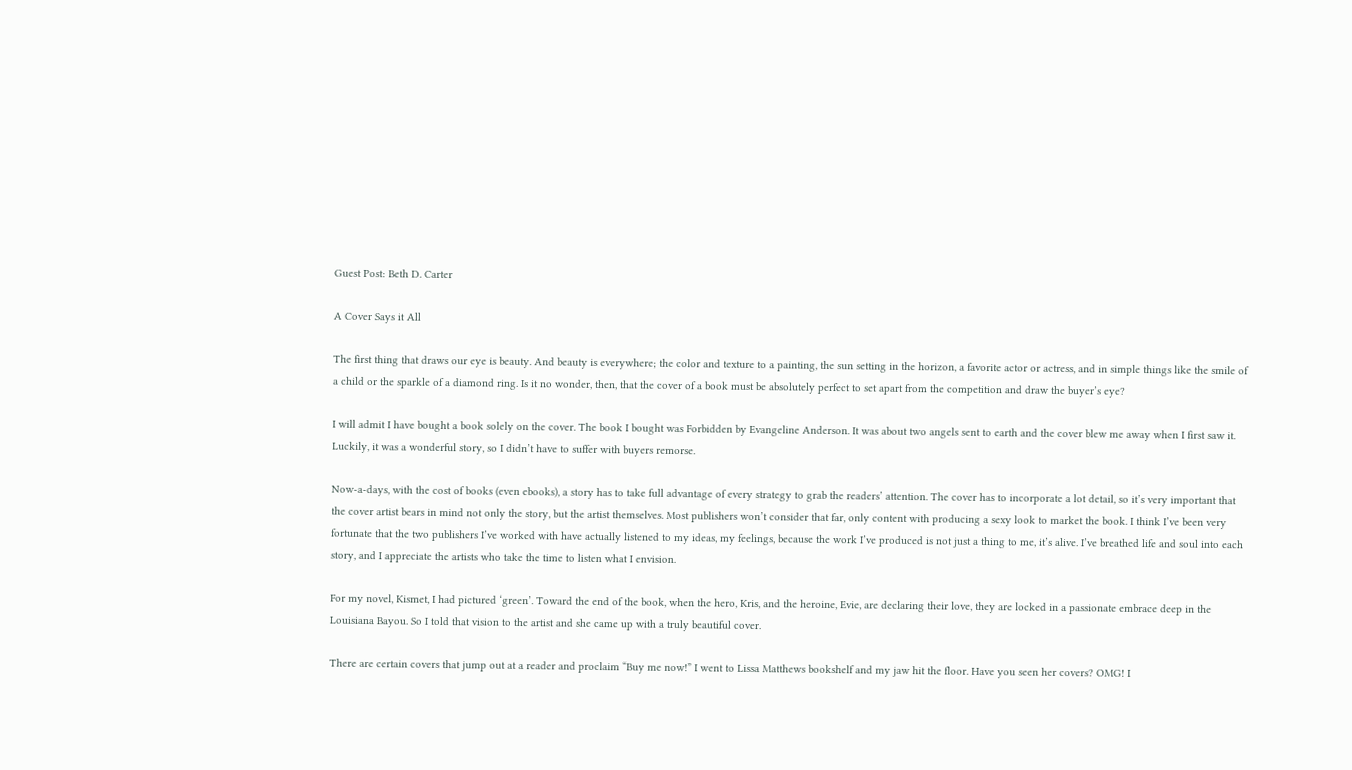Guest Post: Beth D. Carter

A Cover Says it All

The first thing that draws our eye is beauty. And beauty is everywhere; the color and texture to a painting, the sun setting in the horizon, a favorite actor or actress, and in simple things like the smile of a child or the sparkle of a diamond ring. Is it no wonder, then, that the cover of a book must be absolutely perfect to set apart from the competition and draw the buyer’s eye?

I will admit I have bought a book solely on the cover. The book I bought was Forbidden by Evangeline Anderson. It was about two angels sent to earth and the cover blew me away when I first saw it. Luckily, it was a wonderful story, so I didn’t have to suffer with buyers remorse.

Now-a-days, with the cost of books (even ebooks), a story has to take full advantage of every strategy to grab the readers’ attention. The cover has to incorporate a lot detail, so it’s very important that the cover artist bears in mind not only the story, but the artist themselves. Most publishers won’t consider that far, only content with producing a sexy look to market the book. I think I’ve been very fortunate that the two publishers I’ve worked with have actually listened to my ideas, my feelings, because the work I’ve produced is not just a thing to me, it’s alive. I’ve breathed life and soul into each story, and I appreciate the artists who take the time to listen what I envision.

For my novel, Kismet, I had pictured ‘green’. Toward the end of the book, when the hero, Kris, and the heroine, Evie, are declaring their love, they are locked in a passionate embrace deep in the Louisiana Bayou. So I told that vision to the artist and she came up with a truly beautiful cover.

There are certain covers that jump out at a reader and proclaim “Buy me now!” I went to Lissa Matthews bookshelf and my jaw hit the floor. Have you seen her covers? OMG! I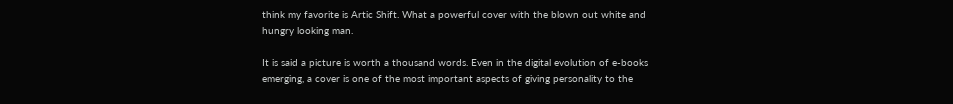think my favorite is Artic Shift. What a powerful cover with the blown out white and hungry looking man.

It is said a picture is worth a thousand words. Even in the digital evolution of e-books emerging, a cover is one of the most important aspects of giving personality to the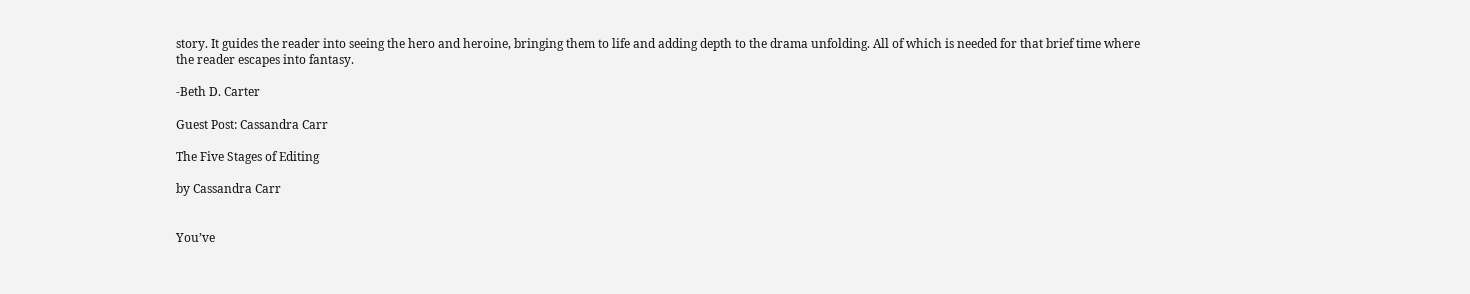story. It guides the reader into seeing the hero and heroine, bringing them to life and adding depth to the drama unfolding. All of which is needed for that brief time where the reader escapes into fantasy.

-Beth D. Carter

Guest Post: Cassandra Carr

The Five Stages of Editing

by Cassandra Carr


You’ve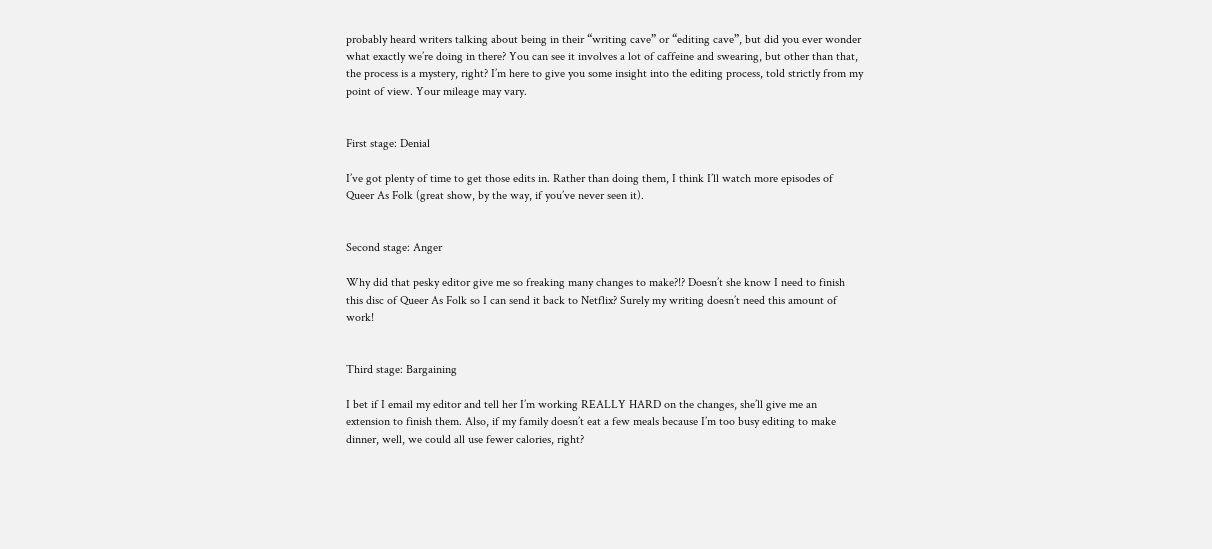probably heard writers talking about being in their “writing cave” or “editing cave”, but did you ever wonder what exactly we’re doing in there? You can see it involves a lot of caffeine and swearing, but other than that, the process is a mystery, right? I’m here to give you some insight into the editing process, told strictly from my point of view. Your mileage may vary.


First stage: Denial

I’ve got plenty of time to get those edits in. Rather than doing them, I think I’ll watch more episodes of Queer As Folk (great show, by the way, if you’ve never seen it).


Second stage: Anger

Why did that pesky editor give me so freaking many changes to make?!? Doesn’t she know I need to finish this disc of Queer As Folk so I can send it back to Netflix? Surely my writing doesn’t need this amount of work!


Third stage: Bargaining

I bet if I email my editor and tell her I’m working REALLY HARD on the changes, she’ll give me an extension to finish them. Also, if my family doesn’t eat a few meals because I’m too busy editing to make dinner, well, we could all use fewer calories, right?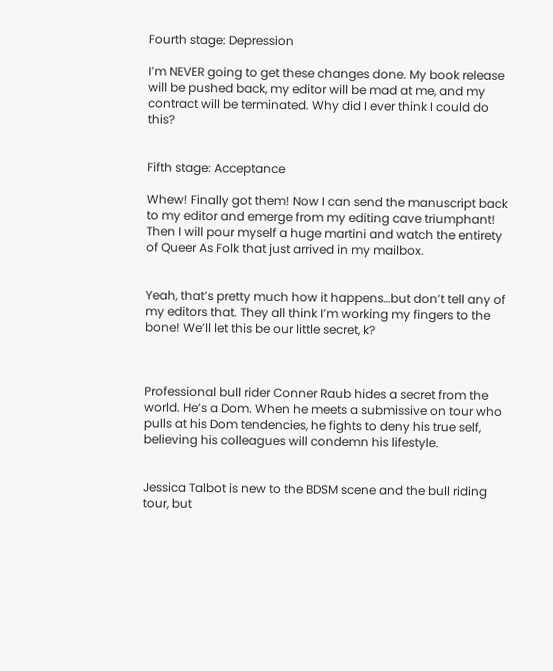Fourth stage: Depression

I’m NEVER going to get these changes done. My book release will be pushed back, my editor will be mad at me, and my contract will be terminated. Why did I ever think I could do this?


Fifth stage: Acceptance

Whew! Finally got them! Now I can send the manuscript back to my editor and emerge from my editing cave triumphant! Then I will pour myself a huge martini and watch the entirety of Queer As Folk that just arrived in my mailbox.


Yeah, that’s pretty much how it happens…but don’t tell any of my editors that. They all think I’m working my fingers to the bone! We’ll let this be our little secret, k?



Professional bull rider Conner Raub hides a secret from the world. He’s a Dom. When he meets a submissive on tour who pulls at his Dom tendencies, he fights to deny his true self, believing his colleagues will condemn his lifestyle.


Jessica Talbot is new to the BDSM scene and the bull riding tour, but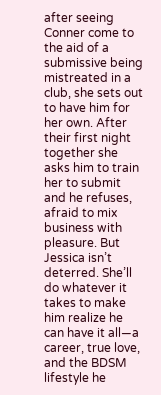after seeing Conner come to the aid of a submissive being mistreated in a club, she sets out to have him for her own. After their first night together she asks him to train her to submit and he refuses, afraid to mix business with pleasure. But Jessica isn’t deterred. She’ll do whatever it takes to make him realize he can have it all—a career, true love, and the BDSM lifestyle he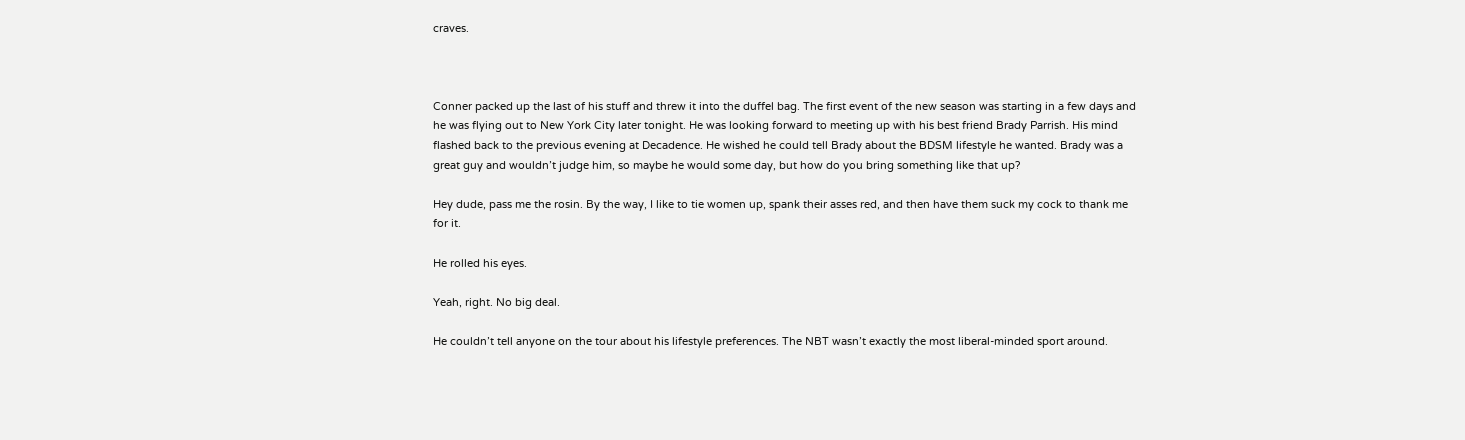craves.



Conner packed up the last of his stuff and threw it into the duffel bag. The first event of the new season was starting in a few days and he was flying out to New York City later tonight. He was looking forward to meeting up with his best friend Brady Parrish. His mind flashed back to the previous evening at Decadence. He wished he could tell Brady about the BDSM lifestyle he wanted. Brady was a great guy and wouldn’t judge him, so maybe he would some day, but how do you bring something like that up?

Hey dude, pass me the rosin. By the way, I like to tie women up, spank their asses red, and then have them suck my cock to thank me for it.

He rolled his eyes.

Yeah, right. No big deal.

He couldn’t tell anyone on the tour about his lifestyle preferences. The NBT wasn’t exactly the most liberal-minded sport around.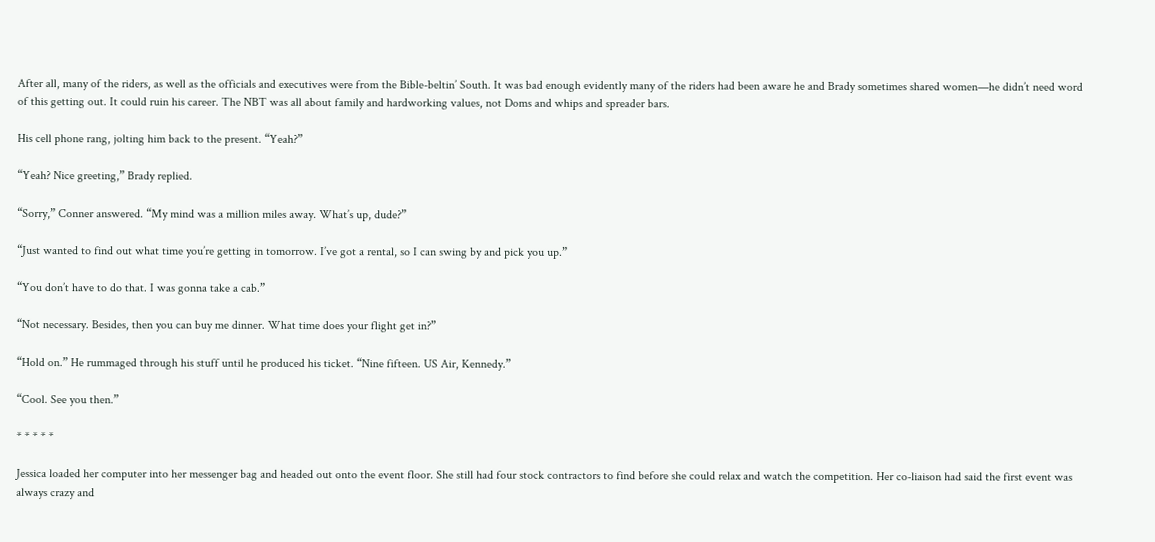After all, many of the riders, as well as the officials and executives were from the Bible-beltin’ South. It was bad enough evidently many of the riders had been aware he and Brady sometimes shared women—he didn’t need word of this getting out. It could ruin his career. The NBT was all about family and hardworking values, not Doms and whips and spreader bars.

His cell phone rang, jolting him back to the present. “Yeah?”

“Yeah? Nice greeting,” Brady replied.

“Sorry,” Conner answered. “My mind was a million miles away. What’s up, dude?”

“Just wanted to find out what time you’re getting in tomorrow. I’ve got a rental, so I can swing by and pick you up.”

“You don’t have to do that. I was gonna take a cab.”

“Not necessary. Besides, then you can buy me dinner. What time does your flight get in?”

“Hold on.” He rummaged through his stuff until he produced his ticket. “Nine fifteen. US Air, Kennedy.”

“Cool. See you then.”

* * * * *

Jessica loaded her computer into her messenger bag and headed out onto the event floor. She still had four stock contractors to find before she could relax and watch the competition. Her co-liaison had said the first event was always crazy and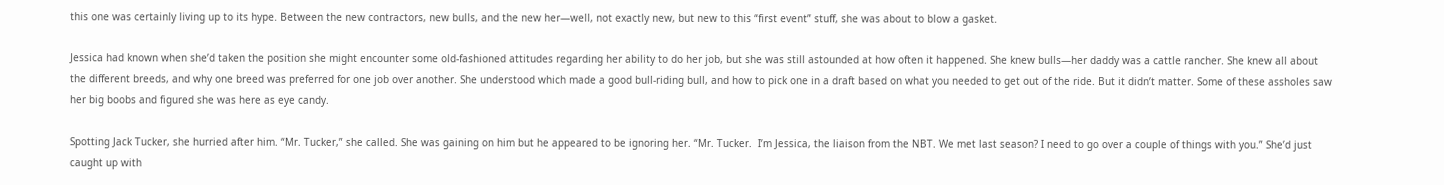this one was certainly living up to its hype. Between the new contractors, new bulls, and the new her—well, not exactly new, but new to this “first event” stuff, she was about to blow a gasket.

Jessica had known when she’d taken the position she might encounter some old-fashioned attitudes regarding her ability to do her job, but she was still astounded at how often it happened. She knew bulls—her daddy was a cattle rancher. She knew all about the different breeds, and why one breed was preferred for one job over another. She understood which made a good bull-riding bull, and how to pick one in a draft based on what you needed to get out of the ride. But it didn’t matter. Some of these assholes saw her big boobs and figured she was here as eye candy.

Spotting Jack Tucker, she hurried after him. “Mr. Tucker,” she called. She was gaining on him but he appeared to be ignoring her. “Mr. Tucker.  I’m Jessica, the liaison from the NBT. We met last season? I need to go over a couple of things with you.” She’d just caught up with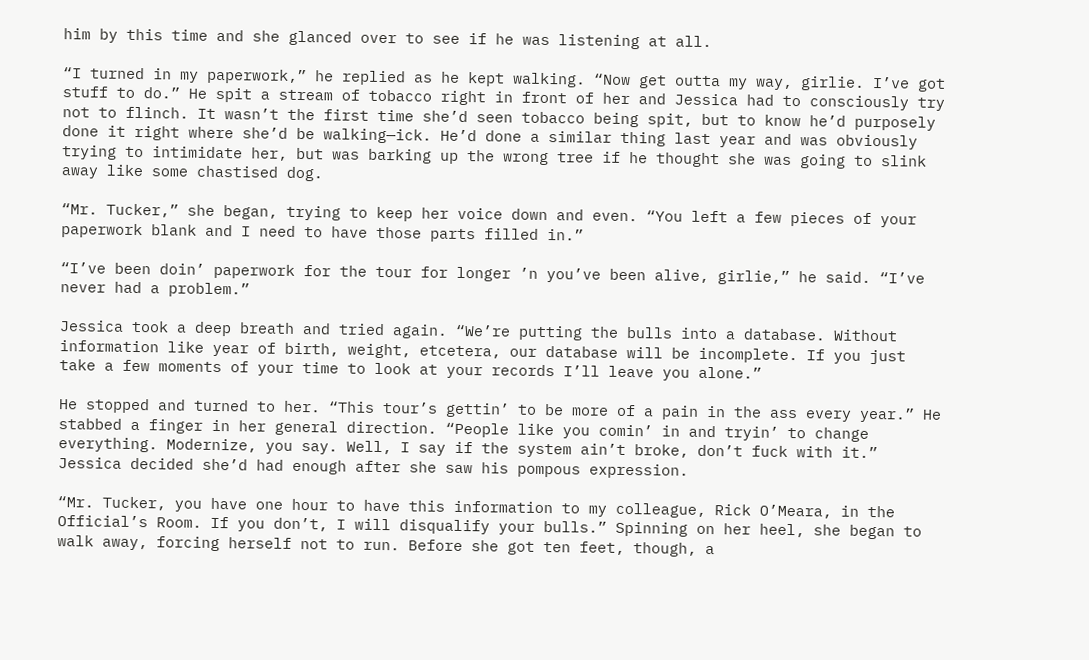him by this time and she glanced over to see if he was listening at all.

“I turned in my paperwork,” he replied as he kept walking. “Now get outta my way, girlie. I’ve got stuff to do.” He spit a stream of tobacco right in front of her and Jessica had to consciously try not to flinch. It wasn’t the first time she’d seen tobacco being spit, but to know he’d purposely done it right where she’d be walking—ick. He’d done a similar thing last year and was obviously trying to intimidate her, but was barking up the wrong tree if he thought she was going to slink away like some chastised dog.

“Mr. Tucker,” she began, trying to keep her voice down and even. “You left a few pieces of your paperwork blank and I need to have those parts filled in.”

“I’ve been doin’ paperwork for the tour for longer ’n you’ve been alive, girlie,” he said. “I’ve never had a problem.”

Jessica took a deep breath and tried again. “We’re putting the bulls into a database. Without information like year of birth, weight, etcetera, our database will be incomplete. If you just take a few moments of your time to look at your records I’ll leave you alone.”

He stopped and turned to her. “This tour’s gettin’ to be more of a pain in the ass every year.” He stabbed a finger in her general direction. “People like you comin’ in and tryin’ to change everything. Modernize, you say. Well, I say if the system ain’t broke, don’t fuck with it.” Jessica decided she’d had enough after she saw his pompous expression.

“Mr. Tucker, you have one hour to have this information to my colleague, Rick O’Meara, in the Official’s Room. If you don’t, I will disqualify your bulls.” Spinning on her heel, she began to walk away, forcing herself not to run. Before she got ten feet, though, a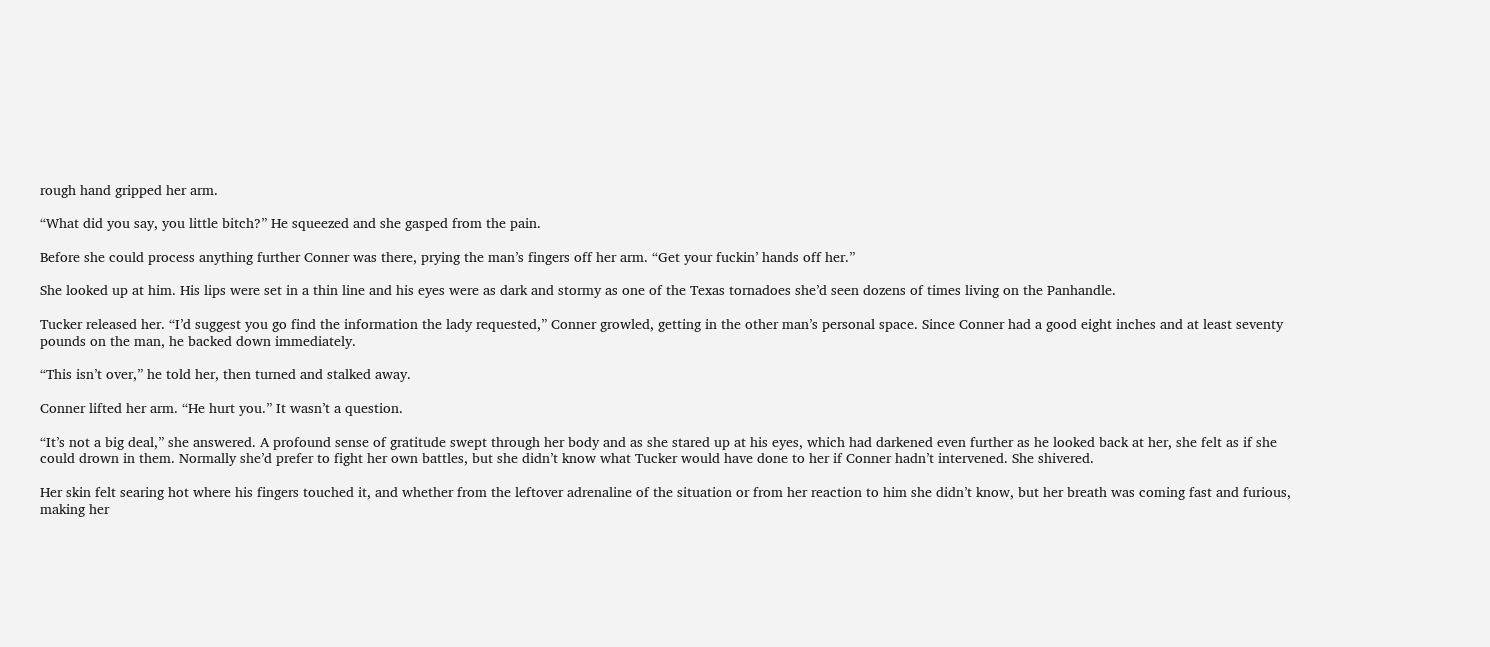rough hand gripped her arm.

“What did you say, you little bitch?” He squeezed and she gasped from the pain.

Before she could process anything further Conner was there, prying the man’s fingers off her arm. “Get your fuckin’ hands off her.”

She looked up at him. His lips were set in a thin line and his eyes were as dark and stormy as one of the Texas tornadoes she’d seen dozens of times living on the Panhandle.

Tucker released her. “I’d suggest you go find the information the lady requested,” Conner growled, getting in the other man’s personal space. Since Conner had a good eight inches and at least seventy pounds on the man, he backed down immediately.

“This isn’t over,” he told her, then turned and stalked away.

Conner lifted her arm. “He hurt you.” It wasn’t a question.

“It’s not a big deal,” she answered. A profound sense of gratitude swept through her body and as she stared up at his eyes, which had darkened even further as he looked back at her, she felt as if she could drown in them. Normally she’d prefer to fight her own battles, but she didn’t know what Tucker would have done to her if Conner hadn’t intervened. She shivered.

Her skin felt searing hot where his fingers touched it, and whether from the leftover adrenaline of the situation or from her reaction to him she didn’t know, but her breath was coming fast and furious, making her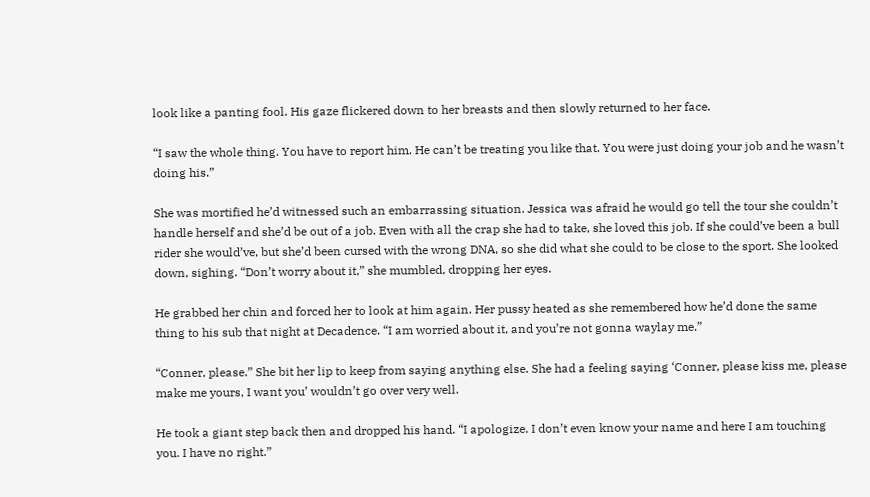look like a panting fool. His gaze flickered down to her breasts and then slowly returned to her face.

“I saw the whole thing. You have to report him. He can’t be treating you like that. You were just doing your job and he wasn’t doing his.”

She was mortified he’d witnessed such an embarrassing situation. Jessica was afraid he would go tell the tour she couldn’t handle herself and she’d be out of a job. Even with all the crap she had to take, she loved this job. If she could’ve been a bull rider she would’ve, but she’d been cursed with the wrong DNA, so she did what she could to be close to the sport. She looked down, sighing. “Don’t worry about it,” she mumbled, dropping her eyes.

He grabbed her chin and forced her to look at him again. Her pussy heated as she remembered how he’d done the same thing to his sub that night at Decadence. “I am worried about it, and you’re not gonna waylay me.”

“Conner, please.” She bit her lip to keep from saying anything else. She had a feeling saying ‘Conner, please kiss me, please make me yours, I want you’ wouldn’t go over very well.

He took a giant step back then and dropped his hand. “I apologize. I don’t even know your name and here I am touching you. I have no right.”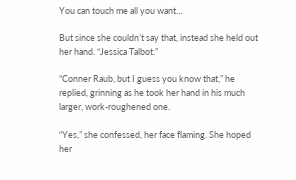You can touch me all you want…

But since she couldn’t say that, instead she held out her hand. “Jessica Talbot.”

“Conner Raub, but I guess you know that,” he replied, grinning as he took her hand in his much larger, work-roughened one.

“Yes,” she confessed, her face flaming. She hoped her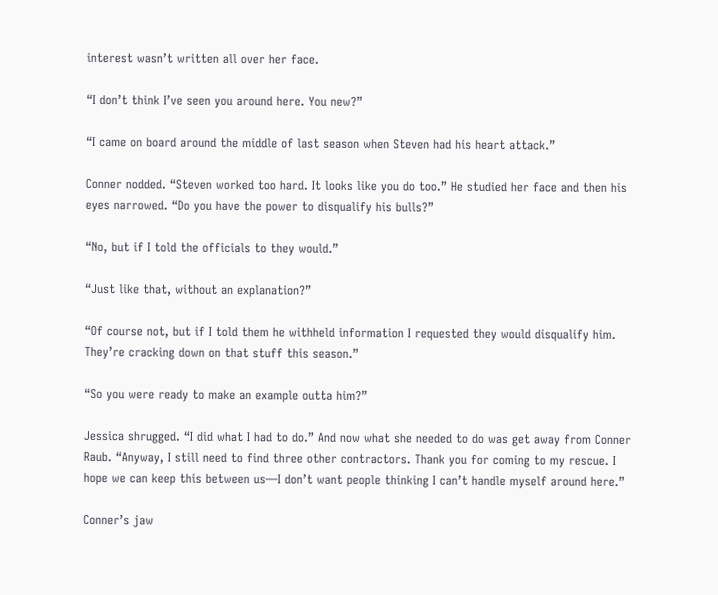interest wasn’t written all over her face.

“I don’t think I’ve seen you around here. You new?”

“I came on board around the middle of last season when Steven had his heart attack.”

Conner nodded. “Steven worked too hard. It looks like you do too.” He studied her face and then his eyes narrowed. “Do you have the power to disqualify his bulls?”

“No, but if I told the officials to they would.”

“Just like that, without an explanation?”

“Of course not, but if I told them he withheld information I requested they would disqualify him. They’re cracking down on that stuff this season.”

“So you were ready to make an example outta him?”

Jessica shrugged. “I did what I had to do.” And now what she needed to do was get away from Conner Raub. “Anyway, I still need to find three other contractors. Thank you for coming to my rescue. I hope we can keep this between us—I don’t want people thinking I can’t handle myself around here.”

Conner’s jaw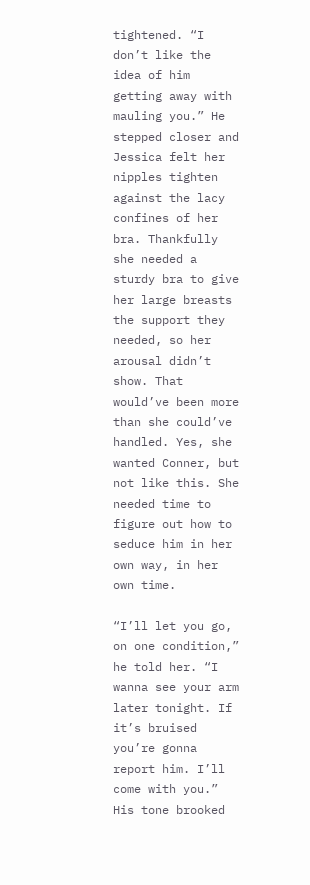tightened. “I don’t like the idea of him getting away with mauling you.” He stepped closer and Jessica felt her nipples tighten against the lacy confines of her bra. Thankfully she needed a sturdy bra to give her large breasts the support they needed, so her arousal didn’t show. That would’ve been more than she could’ve handled. Yes, she wanted Conner, but not like this. She needed time to figure out how to seduce him in her own way, in her own time.

“I’ll let you go, on one condition,” he told her. “I wanna see your arm later tonight. If it’s bruised you’re gonna report him. I’ll come with you.” His tone brooked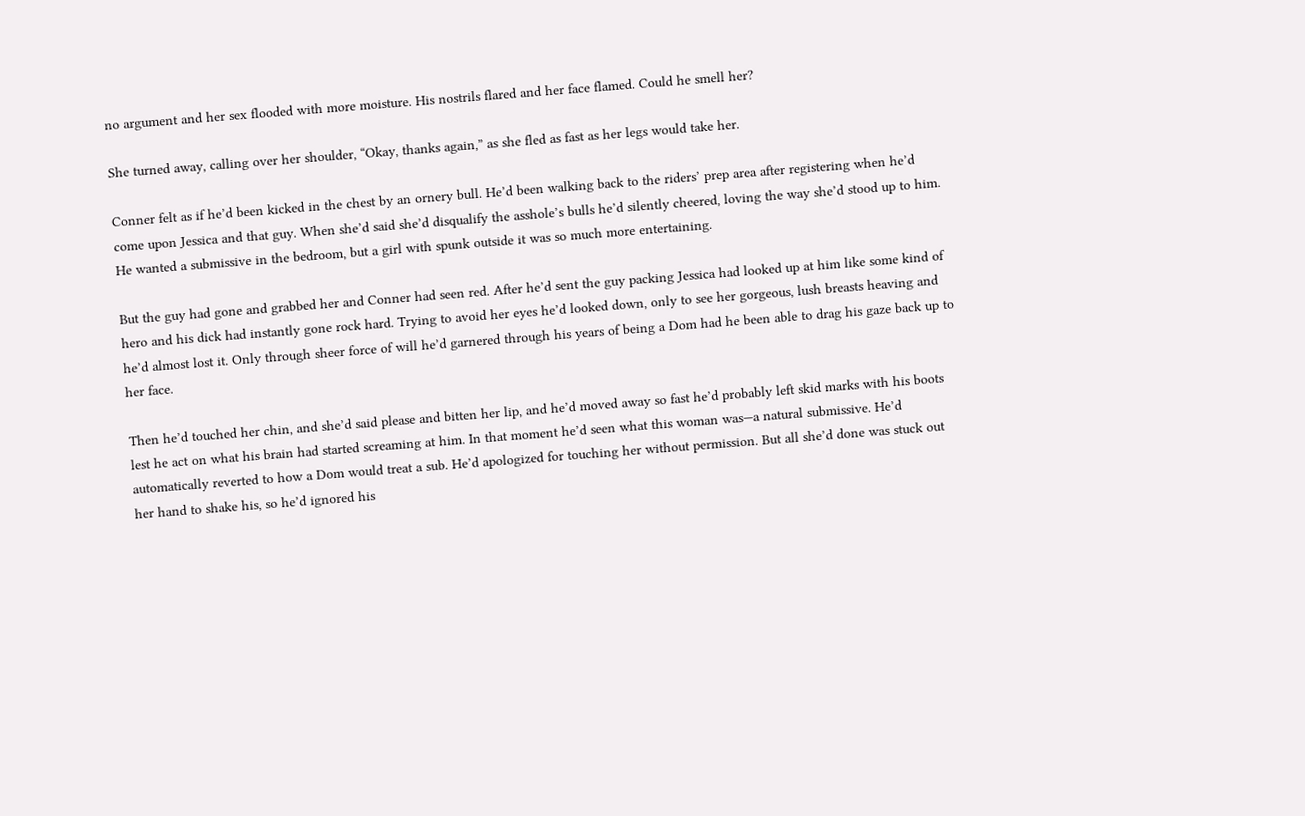no argument and her sex flooded with more moisture. His nostrils flared and her face flamed. Could he smell her?

She turned away, calling over her shoulder, “Okay, thanks again,” as she fled as fast as her legs would take her.

Conner felt as if he’d been kicked in the chest by an ornery bull. He’d been walking back to the riders’ prep area after registering when he’d come upon Jessica and that guy. When she’d said she’d disqualify the asshole’s bulls he’d silently cheered, loving the way she’d stood up to him. He wanted a submissive in the bedroom, but a girl with spunk outside it was so much more entertaining.

But the guy had gone and grabbed her and Conner had seen red. After he’d sent the guy packing Jessica had looked up at him like some kind of hero and his dick had instantly gone rock hard. Trying to avoid her eyes he’d looked down, only to see her gorgeous, lush breasts heaving and he’d almost lost it. Only through sheer force of will he’d garnered through his years of being a Dom had he been able to drag his gaze back up to her face.

Then he’d touched her chin, and she’d said please and bitten her lip, and he’d moved away so fast he’d probably left skid marks with his boots lest he act on what his brain had started screaming at him. In that moment he’d seen what this woman was—a natural submissive. He’d automatically reverted to how a Dom would treat a sub. He’d apologized for touching her without permission. But all she’d done was stuck out her hand to shake his, so he’d ignored his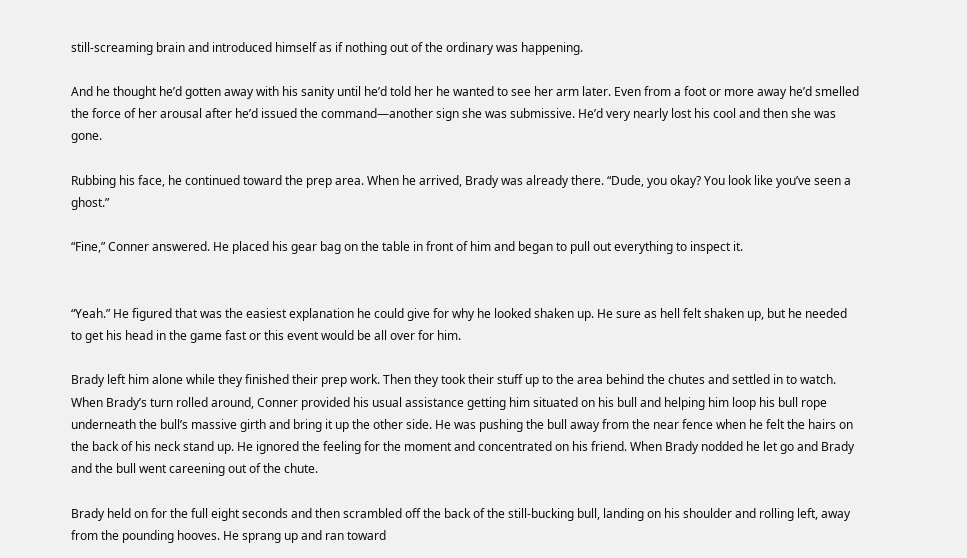still-screaming brain and introduced himself as if nothing out of the ordinary was happening.

And he thought he’d gotten away with his sanity until he’d told her he wanted to see her arm later. Even from a foot or more away he’d smelled the force of her arousal after he’d issued the command—another sign she was submissive. He’d very nearly lost his cool and then she was gone.

Rubbing his face, he continued toward the prep area. When he arrived, Brady was already there. “Dude, you okay? You look like you’ve seen a ghost.”

“Fine,” Conner answered. He placed his gear bag on the table in front of him and began to pull out everything to inspect it.


“Yeah.” He figured that was the easiest explanation he could give for why he looked shaken up. He sure as hell felt shaken up, but he needed to get his head in the game fast or this event would be all over for him.

Brady left him alone while they finished their prep work. Then they took their stuff up to the area behind the chutes and settled in to watch. When Brady’s turn rolled around, Conner provided his usual assistance getting him situated on his bull and helping him loop his bull rope underneath the bull’s massive girth and bring it up the other side. He was pushing the bull away from the near fence when he felt the hairs on the back of his neck stand up. He ignored the feeling for the moment and concentrated on his friend. When Brady nodded he let go and Brady and the bull went careening out of the chute.

Brady held on for the full eight seconds and then scrambled off the back of the still-bucking bull, landing on his shoulder and rolling left, away from the pounding hooves. He sprang up and ran toward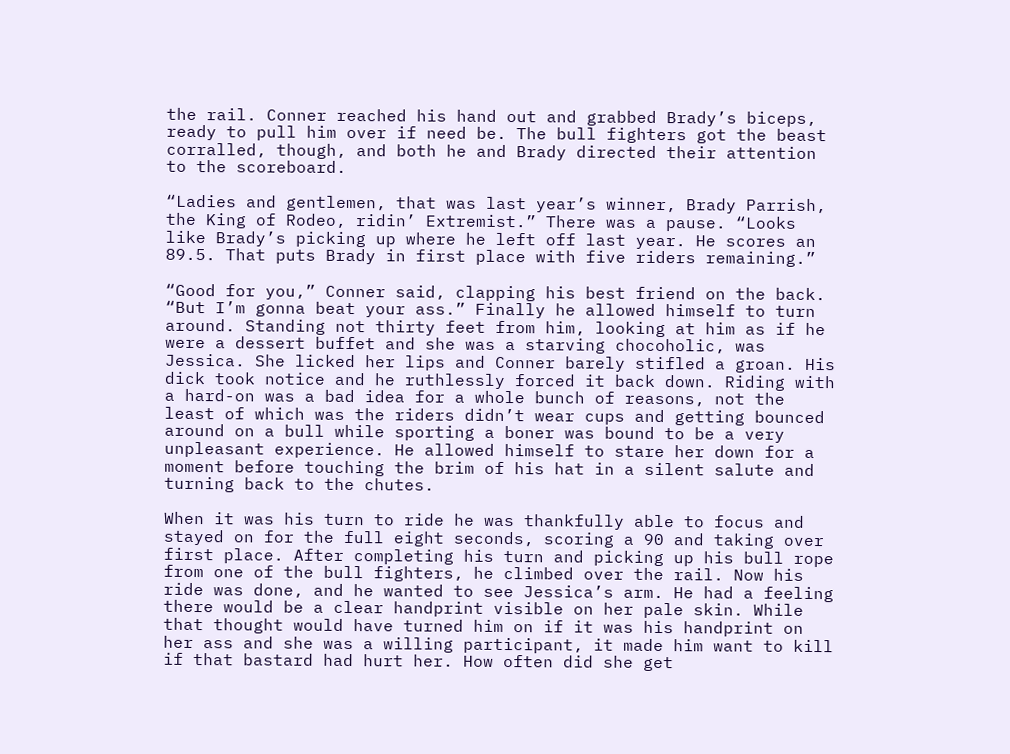the rail. Conner reached his hand out and grabbed Brady’s biceps, ready to pull him over if need be. The bull fighters got the beast corralled, though, and both he and Brady directed their attention to the scoreboard.

“Ladies and gentlemen, that was last year’s winner, Brady Parrish, the King of Rodeo, ridin’ Extremist.” There was a pause. “Looks like Brady’s picking up where he left off last year. He scores an 89.5. That puts Brady in first place with five riders remaining.”

“Good for you,” Conner said, clapping his best friend on the back. “But I’m gonna beat your ass.” Finally he allowed himself to turn around. Standing not thirty feet from him, looking at him as if he were a dessert buffet and she was a starving chocoholic, was Jessica. She licked her lips and Conner barely stifled a groan. His dick took notice and he ruthlessly forced it back down. Riding with a hard-on was a bad idea for a whole bunch of reasons, not the least of which was the riders didn’t wear cups and getting bounced around on a bull while sporting a boner was bound to be a very unpleasant experience. He allowed himself to stare her down for a moment before touching the brim of his hat in a silent salute and turning back to the chutes.

When it was his turn to ride he was thankfully able to focus and stayed on for the full eight seconds, scoring a 90 and taking over first place. After completing his turn and picking up his bull rope from one of the bull fighters, he climbed over the rail. Now his ride was done, and he wanted to see Jessica’s arm. He had a feeling there would be a clear handprint visible on her pale skin. While that thought would have turned him on if it was his handprint on her ass and she was a willing participant, it made him want to kill if that bastard had hurt her. How often did she get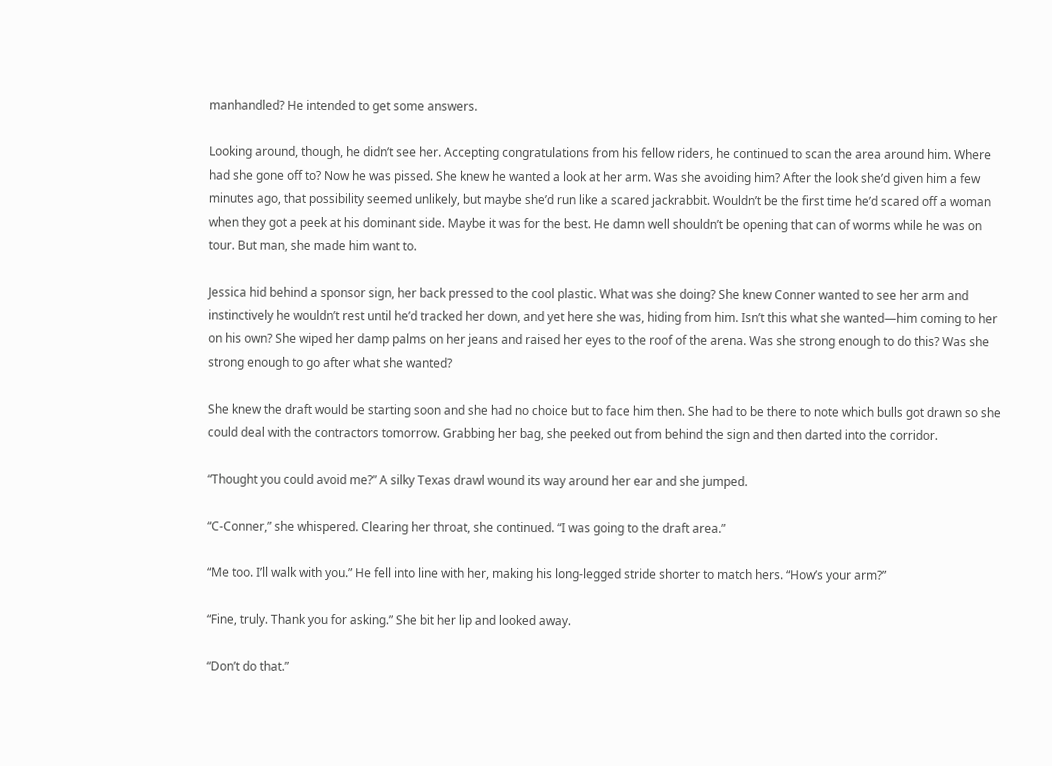manhandled? He intended to get some answers.

Looking around, though, he didn’t see her. Accepting congratulations from his fellow riders, he continued to scan the area around him. Where had she gone off to? Now he was pissed. She knew he wanted a look at her arm. Was she avoiding him? After the look she’d given him a few minutes ago, that possibility seemed unlikely, but maybe she’d run like a scared jackrabbit. Wouldn’t be the first time he’d scared off a woman when they got a peek at his dominant side. Maybe it was for the best. He damn well shouldn’t be opening that can of worms while he was on tour. But man, she made him want to.

Jessica hid behind a sponsor sign, her back pressed to the cool plastic. What was she doing? She knew Conner wanted to see her arm and instinctively he wouldn’t rest until he’d tracked her down, and yet here she was, hiding from him. Isn’t this what she wanted—him coming to her on his own? She wiped her damp palms on her jeans and raised her eyes to the roof of the arena. Was she strong enough to do this? Was she strong enough to go after what she wanted?

She knew the draft would be starting soon and she had no choice but to face him then. She had to be there to note which bulls got drawn so she could deal with the contractors tomorrow. Grabbing her bag, she peeked out from behind the sign and then darted into the corridor.

“Thought you could avoid me?” A silky Texas drawl wound its way around her ear and she jumped.

“C-Conner,” she whispered. Clearing her throat, she continued. “I was going to the draft area.”

“Me too. I’ll walk with you.” He fell into line with her, making his long-legged stride shorter to match hers. “How’s your arm?”

“Fine, truly. Thank you for asking.” She bit her lip and looked away.

“Don’t do that.”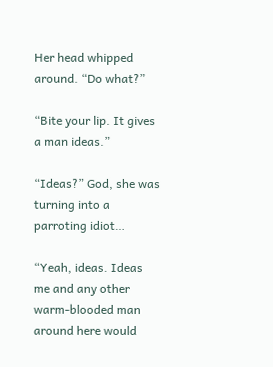Her head whipped around. “Do what?”

“Bite your lip. It gives a man ideas.”

“Ideas?” God, she was turning into a parroting idiot…

“Yeah, ideas. Ideas me and any other warm-blooded man around here would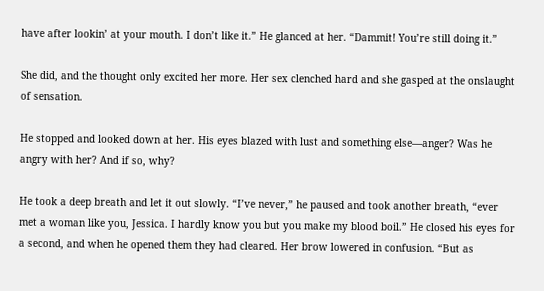have after lookin’ at your mouth. I don’t like it.” He glanced at her. “Dammit! You’re still doing it.”

She did, and the thought only excited her more. Her sex clenched hard and she gasped at the onslaught of sensation.

He stopped and looked down at her. His eyes blazed with lust and something else—anger? Was he angry with her? And if so, why?

He took a deep breath and let it out slowly. “I’ve never,” he paused and took another breath, “ever met a woman like you, Jessica. I hardly know you but you make my blood boil.” He closed his eyes for a second, and when he opened them they had cleared. Her brow lowered in confusion. “But as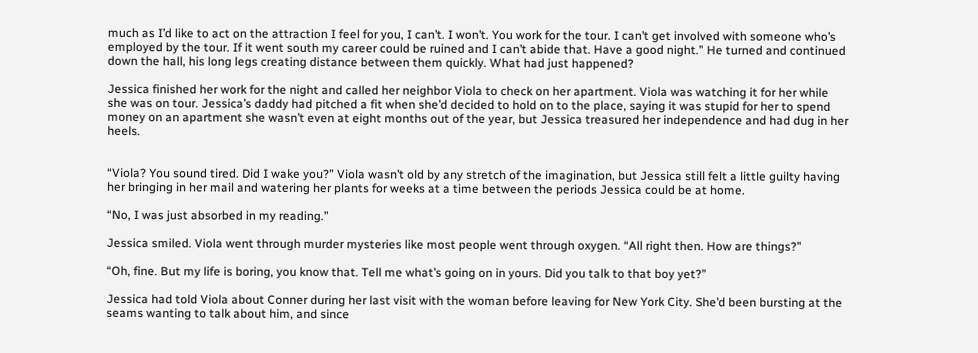much as I’d like to act on the attraction I feel for you, I can’t. I won’t. You work for the tour. I can’t get involved with someone who’s employed by the tour. If it went south my career could be ruined and I can’t abide that. Have a good night.” He turned and continued down the hall, his long legs creating distance between them quickly. What had just happened?

Jessica finished her work for the night and called her neighbor Viola to check on her apartment. Viola was watching it for her while she was on tour. Jessica’s daddy had pitched a fit when she’d decided to hold on to the place, saying it was stupid for her to spend money on an apartment she wasn’t even at eight months out of the year, but Jessica treasured her independence and had dug in her heels.


“Viola? You sound tired. Did I wake you?” Viola wasn’t old by any stretch of the imagination, but Jessica still felt a little guilty having her bringing in her mail and watering her plants for weeks at a time between the periods Jessica could be at home.

“No, I was just absorbed in my reading.”

Jessica smiled. Viola went through murder mysteries like most people went through oxygen. “All right then. How are things?”

“Oh, fine. But my life is boring, you know that. Tell me what’s going on in yours. Did you talk to that boy yet?”

Jessica had told Viola about Conner during her last visit with the woman before leaving for New York City. She’d been bursting at the seams wanting to talk about him, and since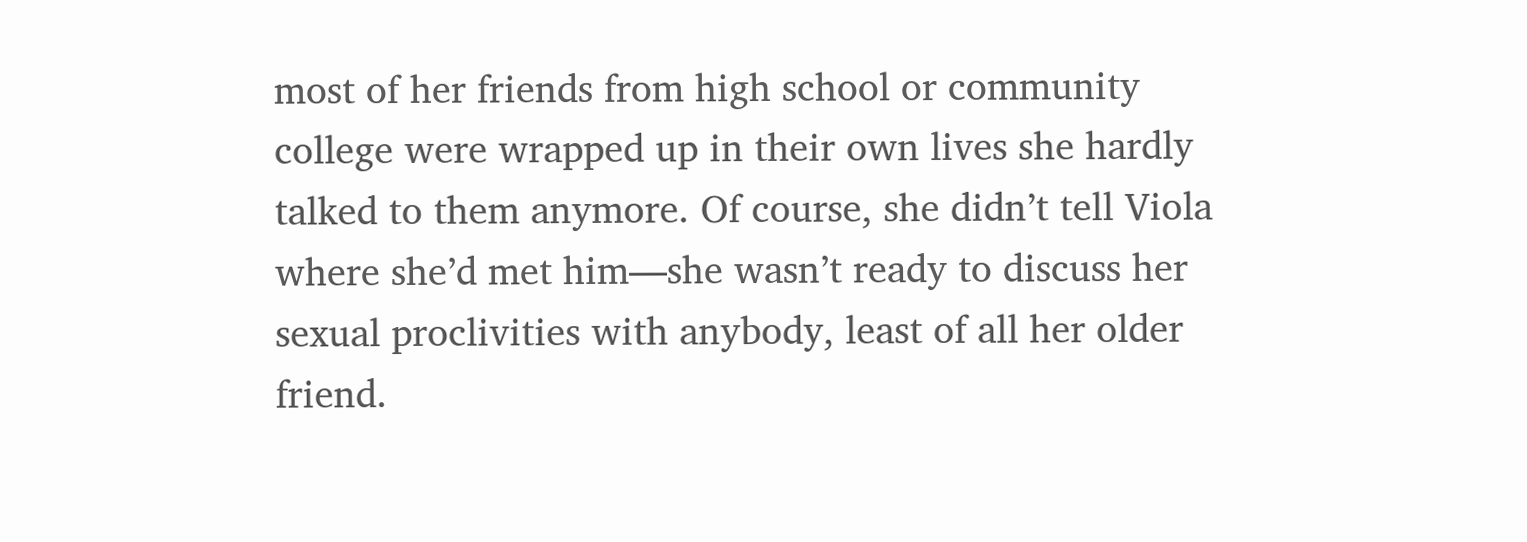most of her friends from high school or community college were wrapped up in their own lives she hardly talked to them anymore. Of course, she didn’t tell Viola where she’d met him—she wasn’t ready to discuss her sexual proclivities with anybody, least of all her older friend.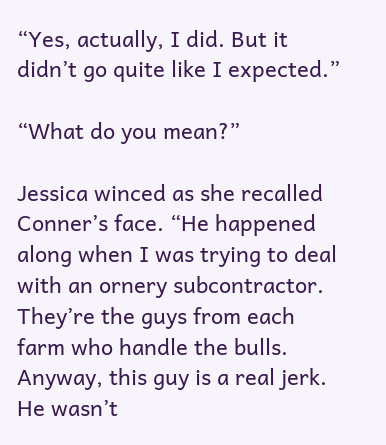“Yes, actually, I did. But it didn’t go quite like I expected.”

“What do you mean?”

Jessica winced as she recalled Conner’s face. “He happened along when I was trying to deal with an ornery subcontractor. They’re the guys from each farm who handle the bulls. Anyway, this guy is a real jerk. He wasn’t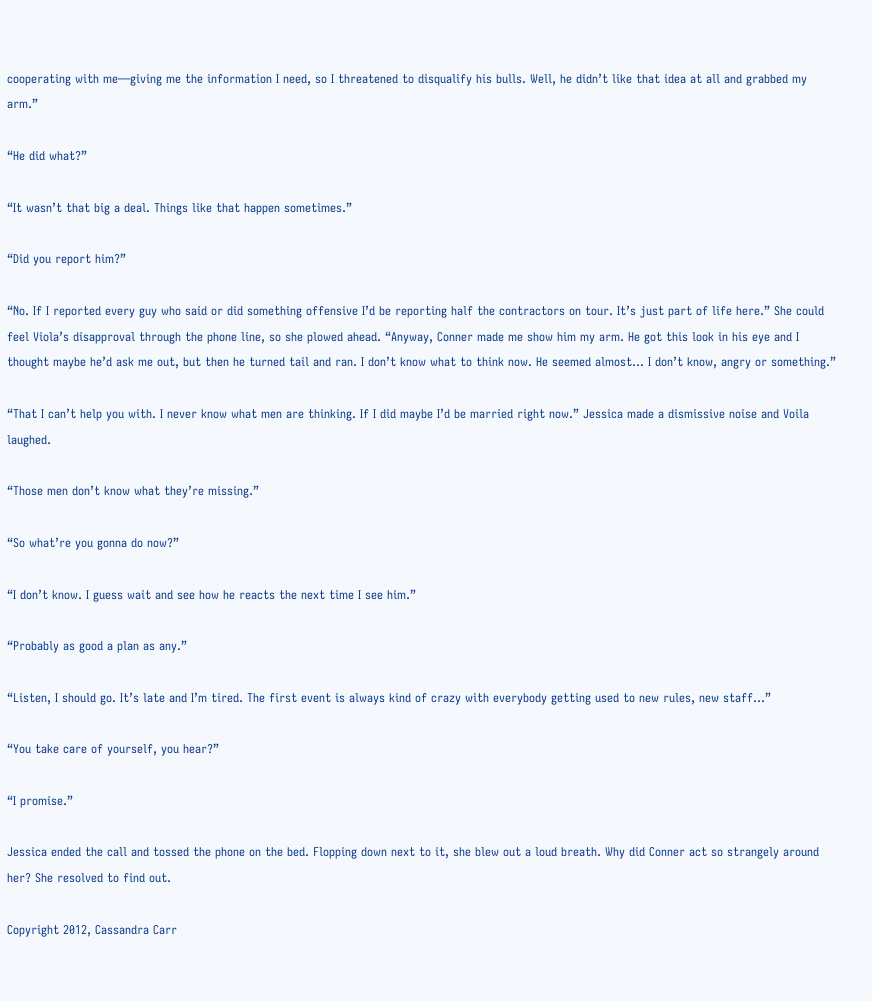cooperating with me—giving me the information I need, so I threatened to disqualify his bulls. Well, he didn’t like that idea at all and grabbed my arm.”

“He did what?”

“It wasn’t that big a deal. Things like that happen sometimes.”

“Did you report him?”

“No. If I reported every guy who said or did something offensive I’d be reporting half the contractors on tour. It’s just part of life here.” She could feel Viola’s disapproval through the phone line, so she plowed ahead. “Anyway, Conner made me show him my arm. He got this look in his eye and I thought maybe he’d ask me out, but then he turned tail and ran. I don’t know what to think now. He seemed almost… I don’t know, angry or something.”

“That I can’t help you with. I never know what men are thinking. If I did maybe I’d be married right now.” Jessica made a dismissive noise and Voila laughed.

“Those men don’t know what they’re missing.”

“So what’re you gonna do now?”

“I don’t know. I guess wait and see how he reacts the next time I see him.”

“Probably as good a plan as any.”

“Listen, I should go. It’s late and I’m tired. The first event is always kind of crazy with everybody getting used to new rules, new staff…”

“You take care of yourself, you hear?”

“I promise.”

Jessica ended the call and tossed the phone on the bed. Flopping down next to it, she blew out a loud breath. Why did Conner act so strangely around her? She resolved to find out.

Copyright 2012, Cassandra Carr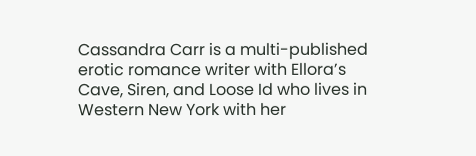Cassandra Carr is a multi-published erotic romance writer with Ellora’s Cave, Siren, and Loose Id who lives in Western New York with her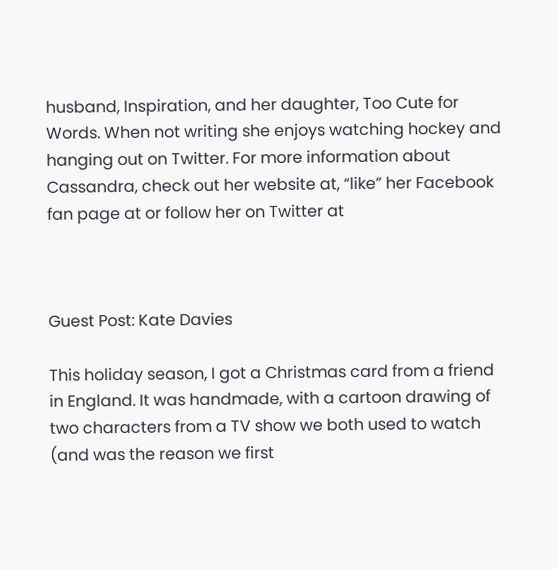husband, Inspiration, and her daughter, Too Cute for Words. When not writing she enjoys watching hockey and hanging out on Twitter. For more information about Cassandra, check out her website at, “like” her Facebook fan page at or follow her on Twitter at



Guest Post: Kate Davies

This holiday season, I got a Christmas card from a friend in England. It was handmade, with a cartoon drawing of two characters from a TV show we both used to watch (and was the reason we first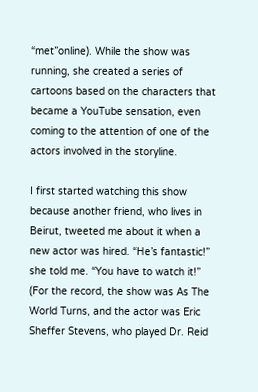“met”online). While the show was running, she created a series of cartoons based on the characters that became a YouTube sensation, even coming to the attention of one of the actors involved in the storyline.

I first started watching this show because another friend, who lives in Beirut, tweeted me about it when a new actor was hired. “He’s fantastic!” she told me. “You have to watch it!” (For the record, the show was As The World Turns, and the actor was Eric Sheffer Stevens, who played Dr. Reid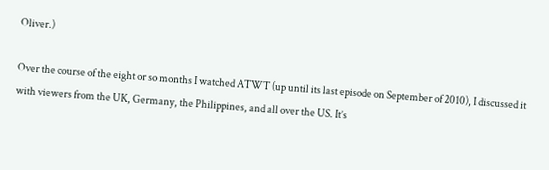Oliver.)

Over the course of the eight or so months I watched ATWT (up until its last episode on September of 2010), I discussed it with viewers from the UK, Germany, the Philippines, and all over the US. It’s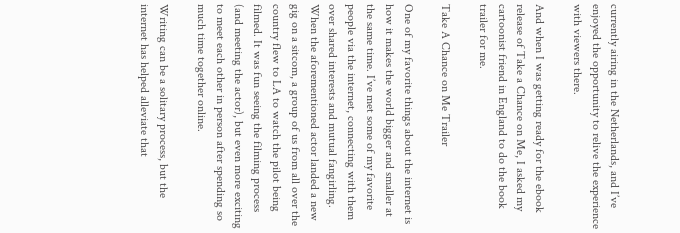currently airing in the Netherlands, and I’ve enjoyed the opportunity to relive the experience with viewers there.

And when I was getting ready for the ebook release of Take a Chance on Me, I asked my cartoonist friend in England to do the book trailer for me.

Take A Chance on Me Trailer

One of my favorite things about the internet is how it makes the world bigger and smaller at the same time. I’ve met some of my favorite people via the internet, connecting with them over shared interests and mutual fangirling. When the aforementioned actor landed a new gig on a sitcom, a group of us from all over the country flew to LA to watch the pilot being filmed. It was fun seeing the filming process (and meeting the actor), but even more exciting to meet each other in person after spending so much time together online.

Writing can be a solitary process, but the internet has helped alleviate that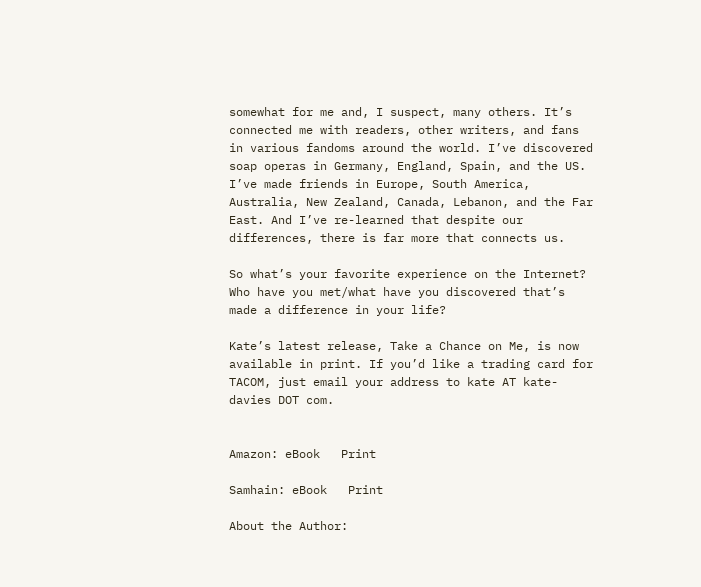somewhat for me and, I suspect, many others. It’s connected me with readers, other writers, and fans in various fandoms around the world. I’ve discovered soap operas in Germany, England, Spain, and the US. I’ve made friends in Europe, South America, Australia, New Zealand, Canada, Lebanon, and the Far East. And I’ve re-learned that despite our differences, there is far more that connects us.

So what’s your favorite experience on the Internet? Who have you met/what have you discovered that’s made a difference in your life?

Kate’s latest release, Take a Chance on Me, is now available in print. If you’d like a trading card for TACOM, just email your address to kate AT kate-davies DOT com.


Amazon: eBook   Print

Samhain: eBook   Print

About the Author: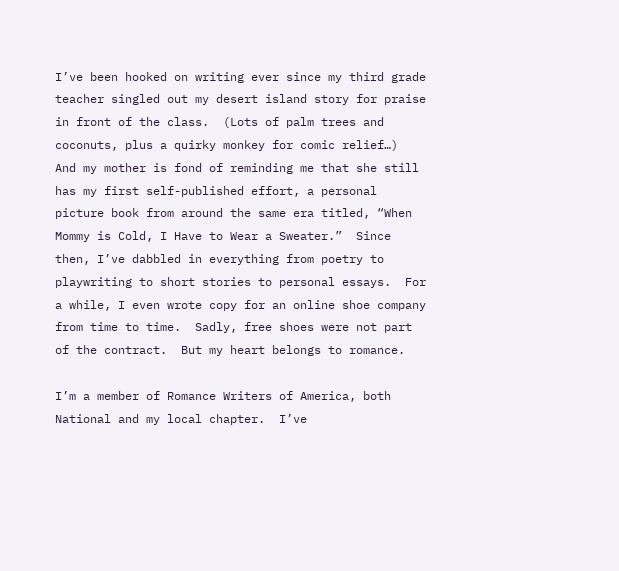I’ve been hooked on writing ever since my third grade teacher singled out my desert island story for praise in front of the class.  (Lots of palm trees and coconuts, plus a quirky monkey for comic relief…)  And my mother is fond of reminding me that she still has my first self-published effort, a personal picture book from around the same era titled, “When Mommy is Cold, I Have to Wear a Sweater.”  Since then, I’ve dabbled in everything from poetry to playwriting to short stories to personal essays.  For a while, I even wrote copy for an online shoe company from time to time.  Sadly, free shoes were not part of the contract.  But my heart belongs to romance.

I’m a member of Romance Writers of America, both National and my local chapter.  I’ve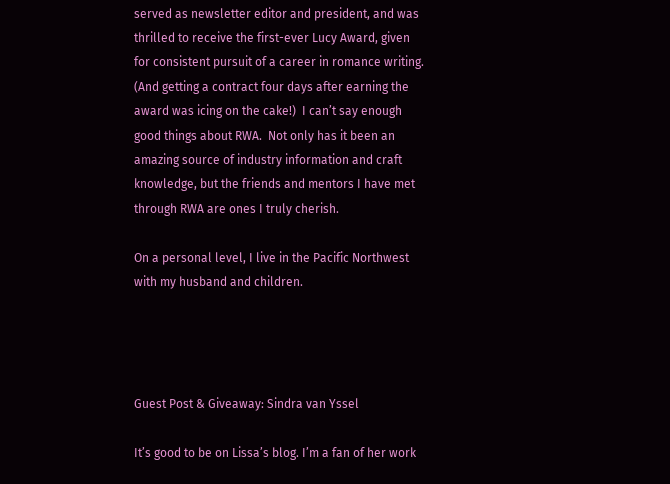served as newsletter editor and president, and was thrilled to receive the first-ever Lucy Award, given for consistent pursuit of a career in romance writing.  (And getting a contract four days after earning the award was icing on the cake!)  I can’t say enough good things about RWA.  Not only has it been an amazing source of industry information and craft knowledge, but the friends and mentors I have met through RWA are ones I truly cherish.

On a personal level, I live in the Pacific Northwest with my husband and children.




Guest Post & Giveaway: Sindra van Yssel

It’s good to be on Lissa’s blog. I’m a fan of her work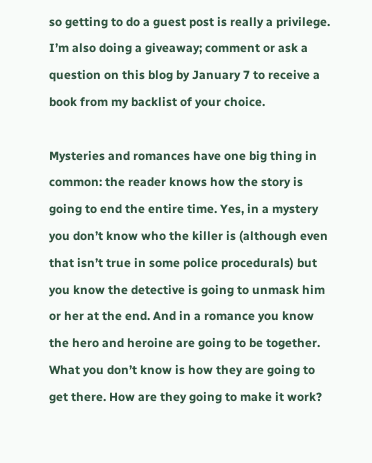so getting to do a guest post is really a privilege. I’m also doing a giveaway; comment or ask a question on this blog by January 7 to receive a book from my backlist of your choice.

Mysteries and romances have one big thing in common: the reader knows how the story is going to end the entire time. Yes, in a mystery you don’t know who the killer is (although even that isn’t true in some police procedurals) but you know the detective is going to unmask him or her at the end. And in a romance you know the hero and heroine are going to be together. What you don’t know is how they are going to get there. How are they going to make it work?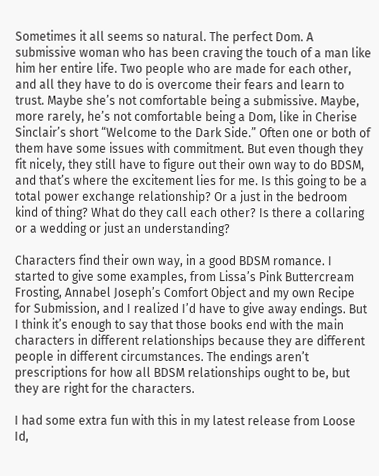Sometimes it all seems so natural. The perfect Dom. A submissive woman who has been craving the touch of a man like him her entire life. Two people who are made for each other, and all they have to do is overcome their fears and learn to trust. Maybe she’s not comfortable being a submissive. Maybe, more rarely, he’s not comfortable being a Dom, like in Cherise Sinclair’s short “Welcome to the Dark Side.” Often one or both of them have some issues with commitment. But even though they fit nicely, they still have to figure out their own way to do BDSM, and that’s where the excitement lies for me. Is this going to be a total power exchange relationship? Or a just in the bedroom kind of thing? What do they call each other? Is there a collaring or a wedding or just an understanding?

Characters find their own way, in a good BDSM romance. I started to give some examples, from Lissa’s Pink Buttercream Frosting, Annabel Joseph’s Comfort Object and my own Recipe for Submission, and I realized I’d have to give away endings. But I think it’s enough to say that those books end with the main characters in different relationships because they are different people in different circumstances. The endings aren’t prescriptions for how all BDSM relationships ought to be, but they are right for the characters.

I had some extra fun with this in my latest release from Loose Id,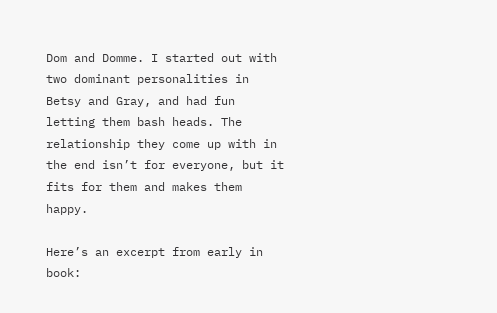Dom and Domme. I started out with two dominant personalities in Betsy and Gray, and had fun letting them bash heads. The relationship they come up with in the end isn’t for everyone, but it fits for them and makes them happy.

Here’s an excerpt from early in book: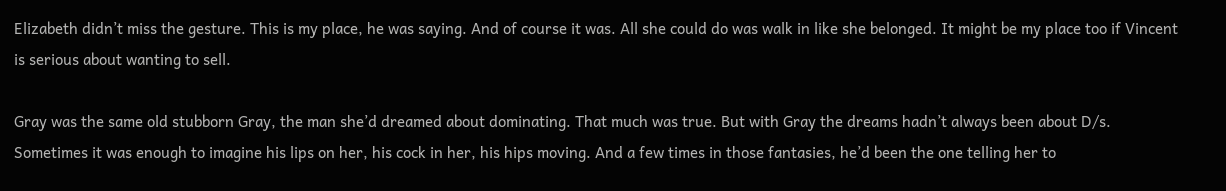Elizabeth didn’t miss the gesture. This is my place, he was saying. And of course it was. All she could do was walk in like she belonged. It might be my place too if Vincent is serious about wanting to sell.

Gray was the same old stubborn Gray, the man she’d dreamed about dominating. That much was true. But with Gray the dreams hadn’t always been about D/s. Sometimes it was enough to imagine his lips on her, his cock in her, his hips moving. And a few times in those fantasies, he’d been the one telling her to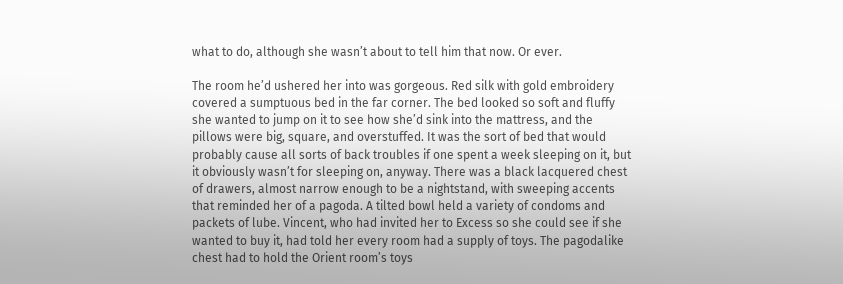what to do, although she wasn’t about to tell him that now. Or ever.

The room he’d ushered her into was gorgeous. Red silk with gold embroidery covered a sumptuous bed in the far corner. The bed looked so soft and fluffy she wanted to jump on it to see how she’d sink into the mattress, and the pillows were big, square, and overstuffed. It was the sort of bed that would probably cause all sorts of back troubles if one spent a week sleeping on it, but it obviously wasn’t for sleeping on, anyway. There was a black lacquered chest of drawers, almost narrow enough to be a nightstand, with sweeping accents that reminded her of a pagoda. A tilted bowl held a variety of condoms and packets of lube. Vincent, who had invited her to Excess so she could see if she wanted to buy it, had told her every room had a supply of toys. The pagodalike chest had to hold the Orient room’s toys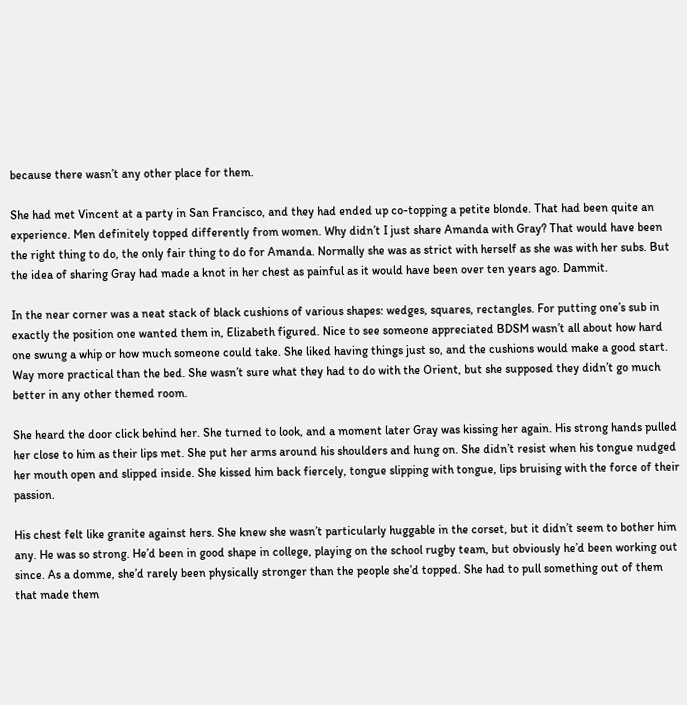because there wasn’t any other place for them.

She had met Vincent at a party in San Francisco, and they had ended up co-topping a petite blonde. That had been quite an experience. Men definitely topped differently from women. Why didn’t I just share Amanda with Gray? That would have been the right thing to do, the only fair thing to do for Amanda. Normally she was as strict with herself as she was with her subs. But the idea of sharing Gray had made a knot in her chest as painful as it would have been over ten years ago. Dammit.

In the near corner was a neat stack of black cushions of various shapes: wedges, squares, rectangles. For putting one’s sub in exactly the position one wanted them in, Elizabeth figured. Nice to see someone appreciated BDSM wasn’t all about how hard one swung a whip or how much someone could take. She liked having things just so, and the cushions would make a good start. Way more practical than the bed. She wasn’t sure what they had to do with the Orient, but she supposed they didn’t go much better in any other themed room.

She heard the door click behind her. She turned to look, and a moment later Gray was kissing her again. His strong hands pulled her close to him as their lips met. She put her arms around his shoulders and hung on. She didn’t resist when his tongue nudged her mouth open and slipped inside. She kissed him back fiercely, tongue slipping with tongue, lips bruising with the force of their passion.

His chest felt like granite against hers. She knew she wasn’t particularly huggable in the corset, but it didn’t seem to bother him any. He was so strong. He’d been in good shape in college, playing on the school rugby team, but obviously he’d been working out since. As a domme, she’d rarely been physically stronger than the people she’d topped. She had to pull something out of them that made them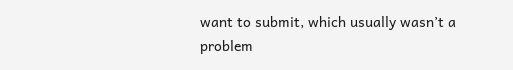want to submit, which usually wasn’t a problem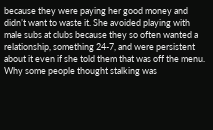because they were paying her good money and didn’t want to waste it. She avoided playing with male subs at clubs because they so often wanted a relationship, something 24-7, and were persistent about it even if she told them that was off the menu. Why some people thought stalking was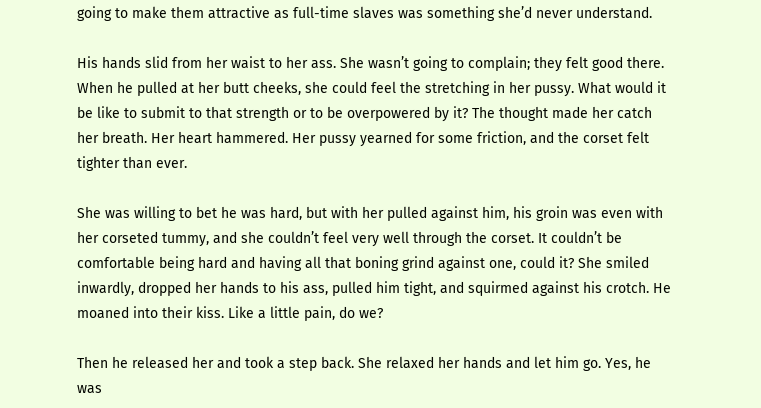going to make them attractive as full-time slaves was something she’d never understand.

His hands slid from her waist to her ass. She wasn’t going to complain; they felt good there. When he pulled at her butt cheeks, she could feel the stretching in her pussy. What would it be like to submit to that strength or to be overpowered by it? The thought made her catch her breath. Her heart hammered. Her pussy yearned for some friction, and the corset felt tighter than ever.

She was willing to bet he was hard, but with her pulled against him, his groin was even with her corseted tummy, and she couldn’t feel very well through the corset. It couldn’t be comfortable being hard and having all that boning grind against one, could it? She smiled inwardly, dropped her hands to his ass, pulled him tight, and squirmed against his crotch. He moaned into their kiss. Like a little pain, do we?

Then he released her and took a step back. She relaxed her hands and let him go. Yes, he was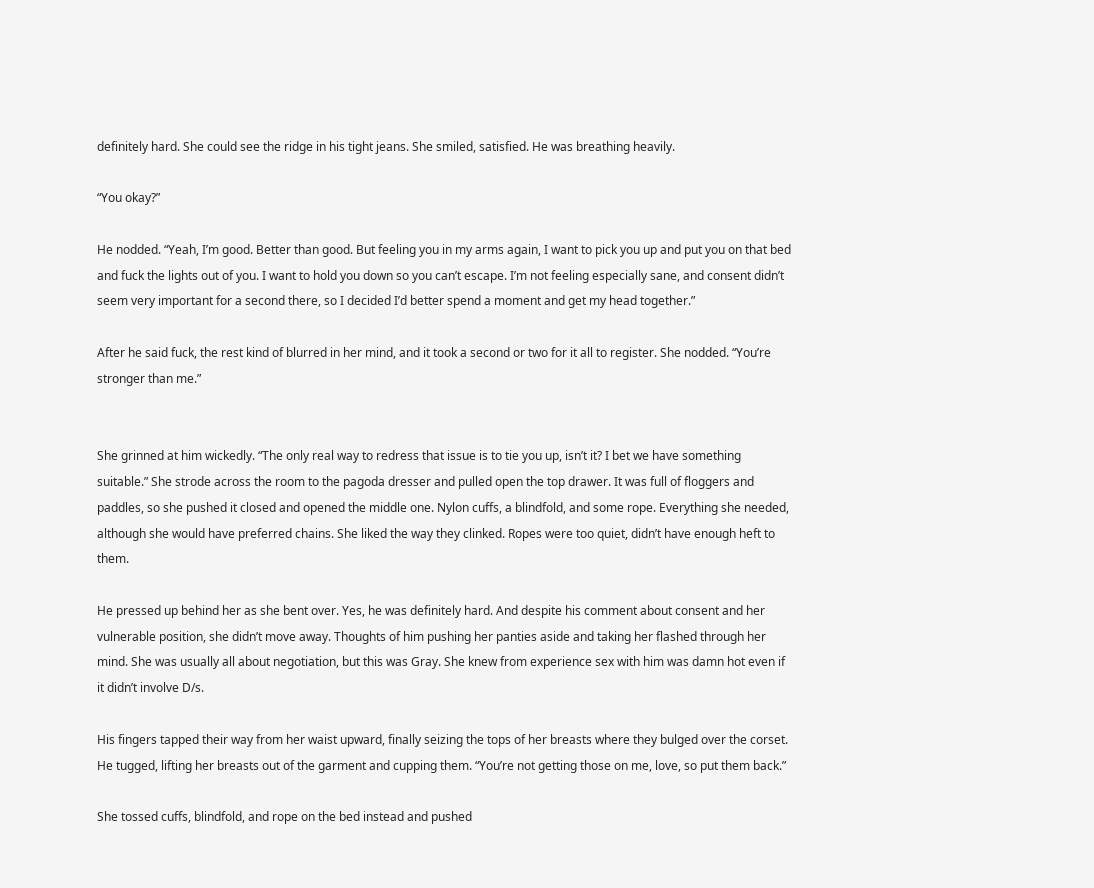definitely hard. She could see the ridge in his tight jeans. She smiled, satisfied. He was breathing heavily.

“You okay?”

He nodded. “Yeah, I’m good. Better than good. But feeling you in my arms again, I want to pick you up and put you on that bed and fuck the lights out of you. I want to hold you down so you can’t escape. I’m not feeling especially sane, and consent didn’t seem very important for a second there, so I decided I’d better spend a moment and get my head together.”

After he said fuck, the rest kind of blurred in her mind, and it took a second or two for it all to register. She nodded. “You’re stronger than me.”


She grinned at him wickedly. “The only real way to redress that issue is to tie you up, isn’t it? I bet we have something suitable.” She strode across the room to the pagoda dresser and pulled open the top drawer. It was full of floggers and paddles, so she pushed it closed and opened the middle one. Nylon cuffs, a blindfold, and some rope. Everything she needed, although she would have preferred chains. She liked the way they clinked. Ropes were too quiet, didn’t have enough heft to them.

He pressed up behind her as she bent over. Yes, he was definitely hard. And despite his comment about consent and her vulnerable position, she didn’t move away. Thoughts of him pushing her panties aside and taking her flashed through her mind. She was usually all about negotiation, but this was Gray. She knew from experience sex with him was damn hot even if it didn’t involve D/s.

His fingers tapped their way from her waist upward, finally seizing the tops of her breasts where they bulged over the corset. He tugged, lifting her breasts out of the garment and cupping them. “You’re not getting those on me, love, so put them back.”

She tossed cuffs, blindfold, and rope on the bed instead and pushed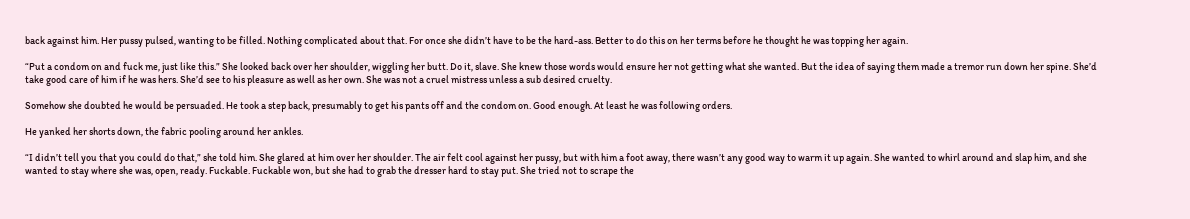back against him. Her pussy pulsed, wanting to be filled. Nothing complicated about that. For once she didn’t have to be the hard-ass. Better to do this on her terms before he thought he was topping her again.

“Put a condom on and fuck me, just like this.” She looked back over her shoulder, wiggling her butt. Do it, slave. She knew those words would ensure her not getting what she wanted. But the idea of saying them made a tremor run down her spine. She’d take good care of him if he was hers. She’d see to his pleasure as well as her own. She was not a cruel mistress unless a sub desired cruelty.

Somehow she doubted he would be persuaded. He took a step back, presumably to get his pants off and the condom on. Good enough. At least he was following orders.

He yanked her shorts down, the fabric pooling around her ankles.

“I didn’t tell you that you could do that,” she told him. She glared at him over her shoulder. The air felt cool against her pussy, but with him a foot away, there wasn’t any good way to warm it up again. She wanted to whirl around and slap him, and she wanted to stay where she was, open, ready. Fuckable. Fuckable won, but she had to grab the dresser hard to stay put. She tried not to scrape the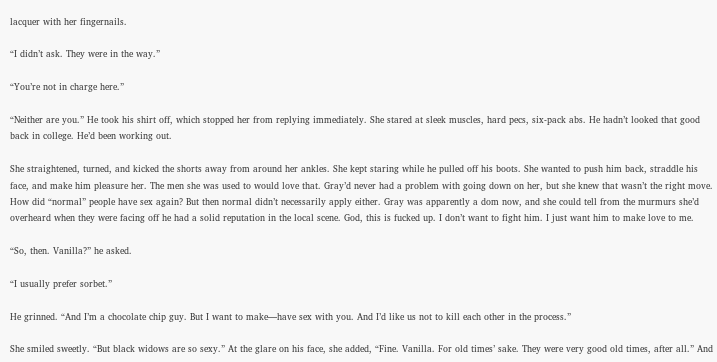lacquer with her fingernails.

“I didn’t ask. They were in the way.”

“You’re not in charge here.”

“Neither are you.” He took his shirt off, which stopped her from replying immediately. She stared at sleek muscles, hard pecs, six-pack abs. He hadn’t looked that good back in college. He’d been working out.

She straightened, turned, and kicked the shorts away from around her ankles. She kept staring while he pulled off his boots. She wanted to push him back, straddle his face, and make him pleasure her. The men she was used to would love that. Gray’d never had a problem with going down on her, but she knew that wasn’t the right move. How did “normal” people have sex again? But then normal didn’t necessarily apply either. Gray was apparently a dom now, and she could tell from the murmurs she’d overheard when they were facing off he had a solid reputation in the local scene. God, this is fucked up. I don’t want to fight him. I just want him to make love to me.

“So, then. Vanilla?” he asked.

“I usually prefer sorbet.”

He grinned. “And I’m a chocolate chip guy. But I want to make—have sex with you. And I’d like us not to kill each other in the process.”

She smiled sweetly. “But black widows are so sexy.” At the glare on his face, she added, “Fine. Vanilla. For old times’ sake. They were very good old times, after all.” And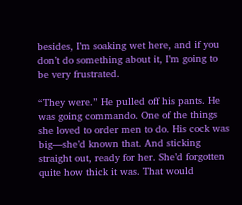besides, I’m soaking wet here, and if you don’t do something about it, I’m going to be very frustrated.

“They were.” He pulled off his pants. He was going commando. One of the things she loved to order men to do. His cock was big—she’d known that. And sticking straight out, ready for her. She’d forgotten quite how thick it was. That would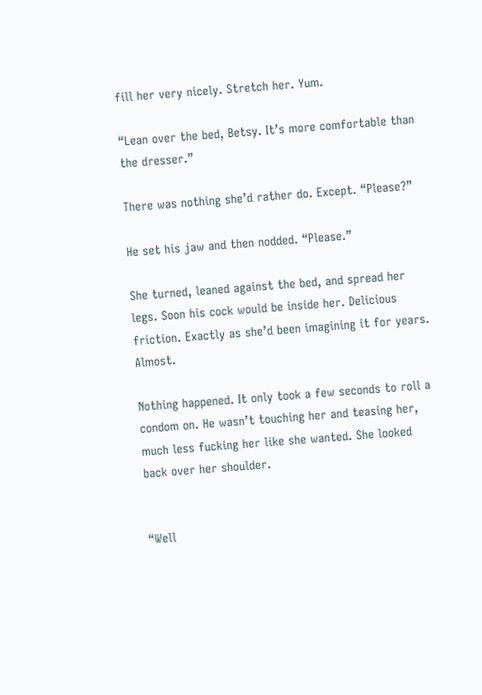fill her very nicely. Stretch her. Yum.

“Lean over the bed, Betsy. It’s more comfortable than the dresser.”

There was nothing she’d rather do. Except. “Please?”

He set his jaw and then nodded. “Please.”

She turned, leaned against the bed, and spread her legs. Soon his cock would be inside her. Delicious friction. Exactly as she’d been imagining it for years. Almost.

Nothing happened. It only took a few seconds to roll a condom on. He wasn’t touching her and teasing her, much less fucking her like she wanted. She looked back over her shoulder.


“Well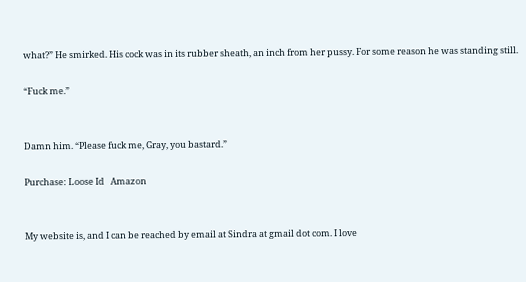what?” He smirked. His cock was in its rubber sheath, an inch from her pussy. For some reason he was standing still.

“Fuck me.”


Damn him. “Please fuck me, Gray, you bastard.”

Purchase: Loose Id   Amazon


My website is, and I can be reached by email at Sindra at gmail dot com. I love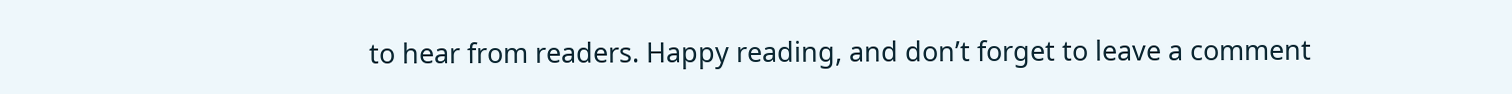to hear from readers. Happy reading, and don’t forget to leave a comment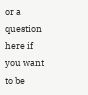or a question here if you want to be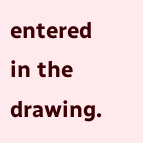entered in the drawing.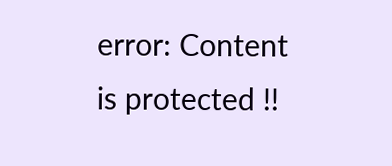error: Content is protected !!